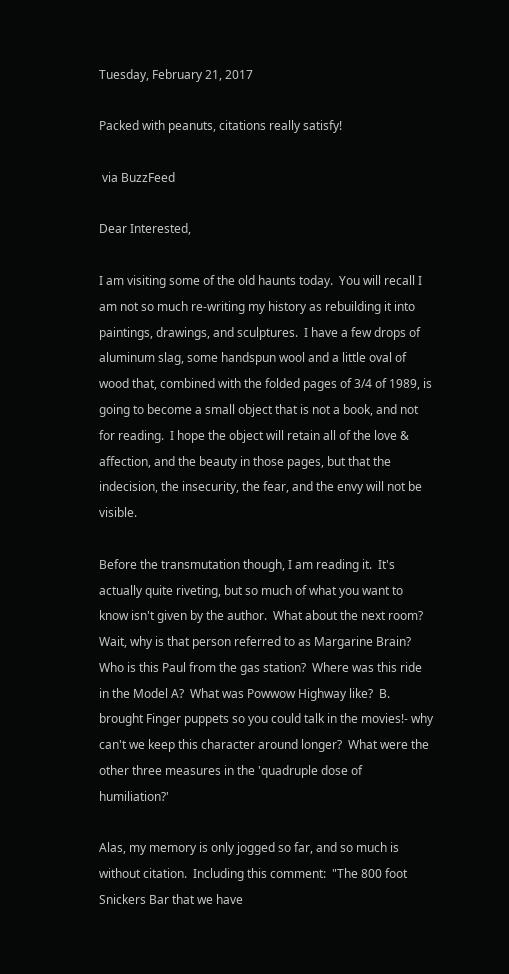Tuesday, February 21, 2017

Packed with peanuts, citations really satisfy!

 via BuzzFeed

Dear Interested,

I am visiting some of the old haunts today.  You will recall I am not so much re-writing my history as rebuilding it into paintings, drawings, and sculptures.  I have a few drops of aluminum slag, some handspun wool and a little oval of wood that, combined with the folded pages of 3/4 of 1989, is going to become a small object that is not a book, and not for reading.  I hope the object will retain all of the love & affection, and the beauty in those pages, but that the indecision, the insecurity, the fear, and the envy will not be visible.

Before the transmutation though, I am reading it.  It's actually quite riveting, but so much of what you want to know isn't given by the author.  What about the next room?  Wait, why is that person referred to as Margarine Brain?  Who is this Paul from the gas station?  Where was this ride in the Model A?  What was Powwow Highway like?  B. brought Finger puppets so you could talk in the movies!- why can't we keep this character around longer?  What were the other three measures in the 'quadruple dose of humiliation?'

Alas, my memory is only jogged so far, and so much is without citation.  Including this comment:  "The 800 foot Snickers Bar that we have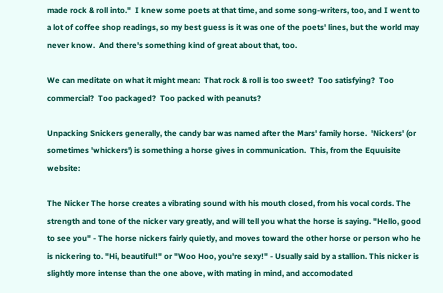made rock & roll into."  I knew some poets at that time, and some song-writers, too, and I went to a lot of coffee shop readings, so my best guess is it was one of the poets' lines, but the world may never know.  And there's something kind of great about that, too.

We can meditate on what it might mean:  That rock & roll is too sweet?  Too satisfying?  Too commercial?  Too packaged?  Too packed with peanuts?

Unpacking Snickers generally, the candy bar was named after the Mars' family horse.  'Nickers' (or sometimes 'whickers') is something a horse gives in communication.  This, from the Equuisite website:

The Nicker The horse creates a vibrating sound with his mouth closed, from his vocal cords. The strength and tone of the nicker vary greatly, and will tell you what the horse is saying. "Hello, good to see you" - The horse nickers fairly quietly, and moves toward the other horse or person who he is nickering to. "Hi, beautiful!" or "Woo Hoo, you're sexy!" - Usually said by a stallion. This nicker is slightly more intense than the one above, with mating in mind, and accomodated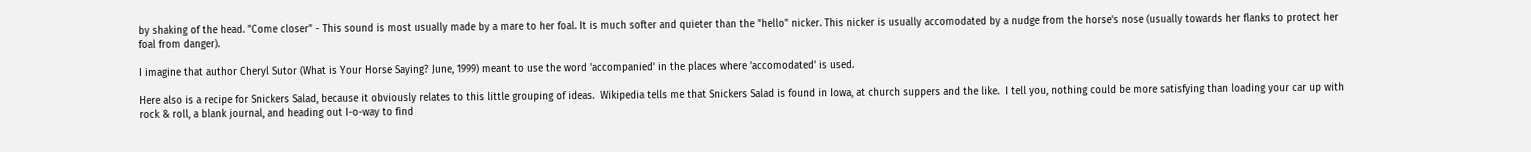by shaking of the head. "Come closer" - This sound is most usually made by a mare to her foal. It is much softer and quieter than the "hello" nicker. This nicker is usually accomodated by a nudge from the horse's nose (usually towards her flanks to protect her foal from danger).

I imagine that author Cheryl Sutor (What is Your Horse Saying? June, 1999) meant to use the word 'accompanied' in the places where 'accomodated' is used.

Here also is a recipe for Snickers Salad, because it obviously relates to this little grouping of ideas.  Wikipedia tells me that Snickers Salad is found in Iowa, at church suppers and the like.  I tell you, nothing could be more satisfying than loading your car up with rock & roll, a blank journal, and heading out I-o-way to find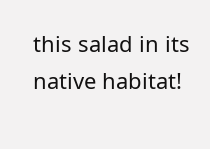this salad in its native habitat!